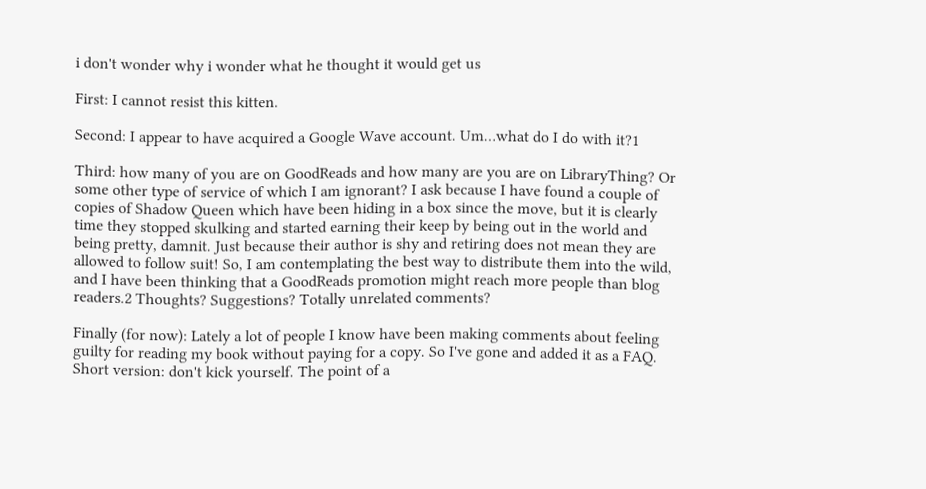i don't wonder why i wonder what he thought it would get us

First: I cannot resist this kitten.

Second: I appear to have acquired a Google Wave account. Um…what do I do with it?1

Third: how many of you are on GoodReads and how many are you are on LibraryThing? Or some other type of service of which I am ignorant? I ask because I have found a couple of copies of Shadow Queen which have been hiding in a box since the move, but it is clearly time they stopped skulking and started earning their keep by being out in the world and being pretty, damnit. Just because their author is shy and retiring does not mean they are allowed to follow suit! So, I am contemplating the best way to distribute them into the wild, and I have been thinking that a GoodReads promotion might reach more people than blog readers.2 Thoughts? Suggestions? Totally unrelated comments?

Finally (for now): Lately a lot of people I know have been making comments about feeling guilty for reading my book without paying for a copy. So I've gone and added it as a FAQ. Short version: don't kick yourself. The point of a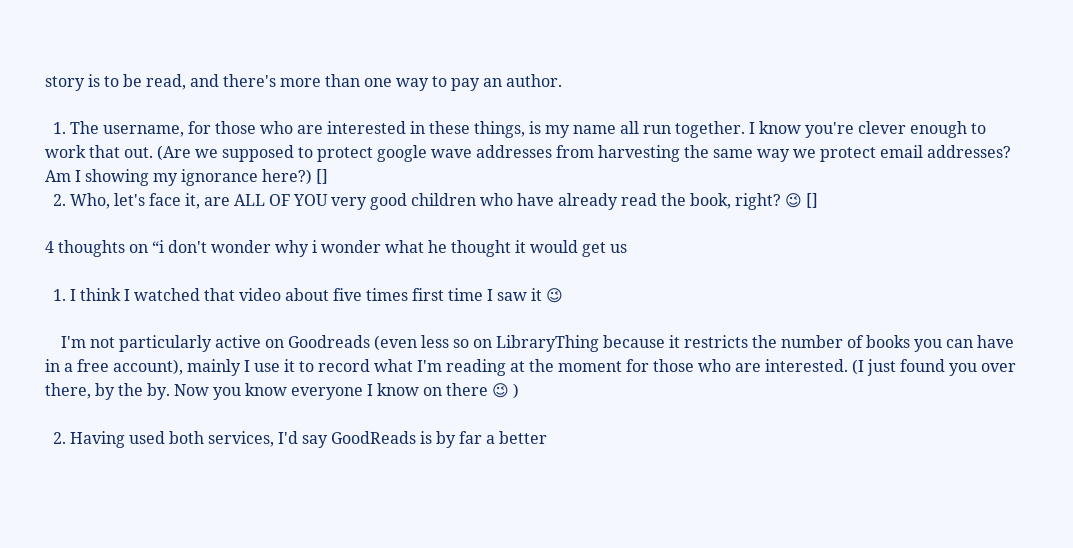story is to be read, and there's more than one way to pay an author.

  1. The username, for those who are interested in these things, is my name all run together. I know you're clever enough to work that out. (Are we supposed to protect google wave addresses from harvesting the same way we protect email addresses? Am I showing my ignorance here?) []
  2. Who, let's face it, are ALL OF YOU very good children who have already read the book, right? 😉 []

4 thoughts on “i don't wonder why i wonder what he thought it would get us

  1. I think I watched that video about five times first time I saw it 😉

    I'm not particularly active on Goodreads (even less so on LibraryThing because it restricts the number of books you can have in a free account), mainly I use it to record what I'm reading at the moment for those who are interested. (I just found you over there, by the by. Now you know everyone I know on there 😉 )

  2. Having used both services, I'd say GoodReads is by far a better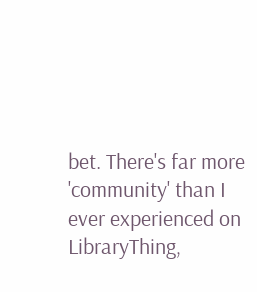bet. There's far more 'community' than I ever experienced on LibraryThing,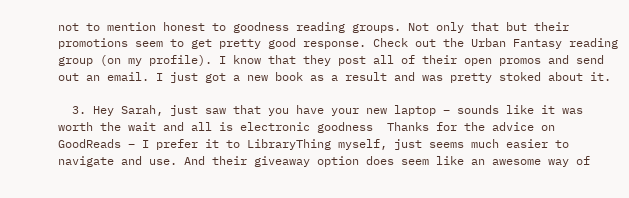not to mention honest to goodness reading groups. Not only that but their promotions seem to get pretty good response. Check out the Urban Fantasy reading group (on my profile). I know that they post all of their open promos and send out an email. I just got a new book as a result and was pretty stoked about it.

  3. Hey Sarah, just saw that you have your new laptop – sounds like it was worth the wait and all is electronic goodness  Thanks for the advice on GoodReads – I prefer it to LibraryThing myself, just seems much easier to navigate and use. And their giveaway option does seem like an awesome way of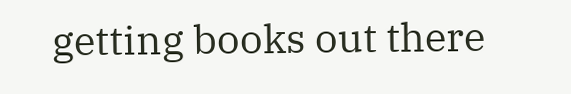getting books out there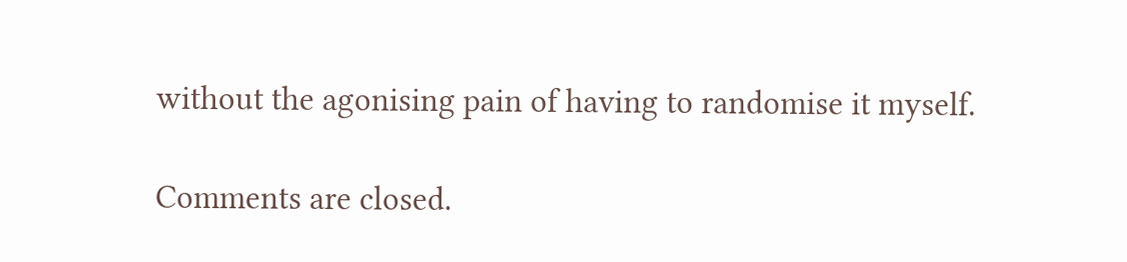without the agonising pain of having to randomise it myself.

Comments are closed.